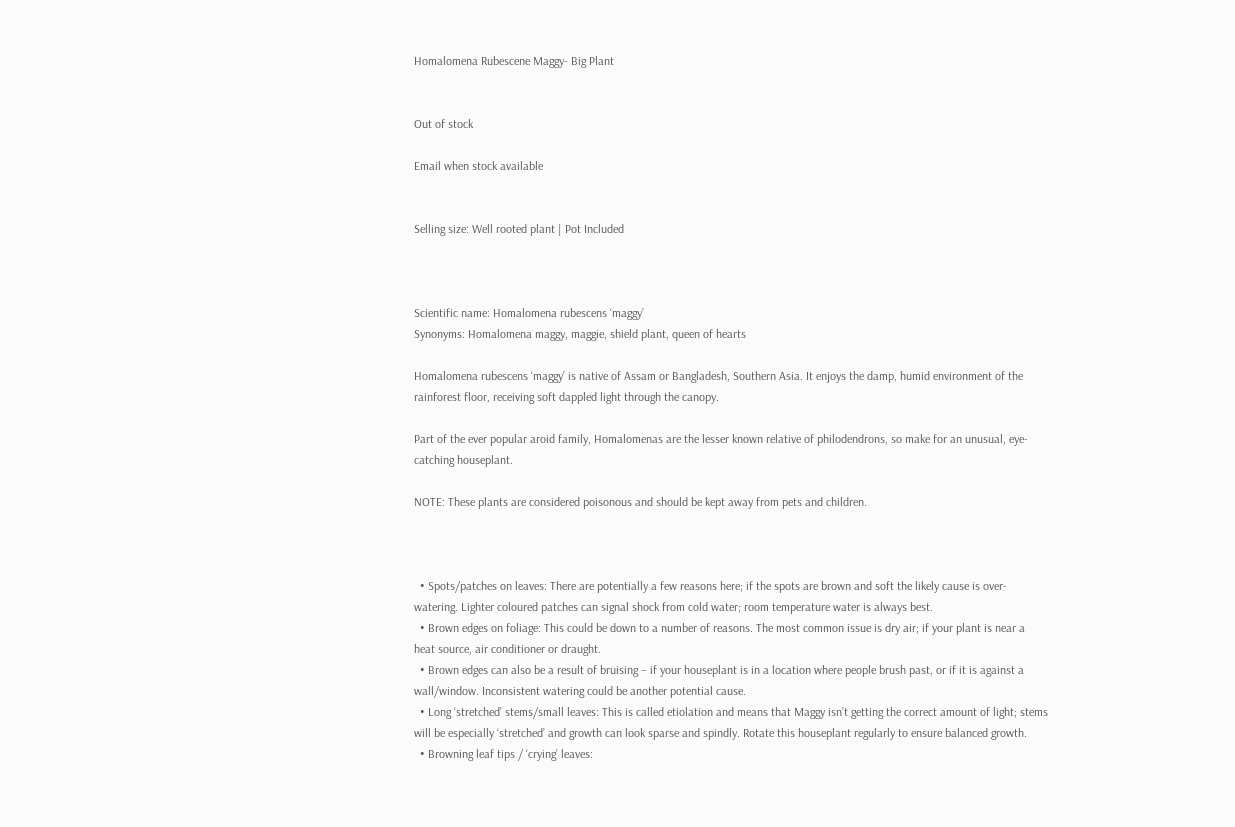Homalomena Rubescene Maggy- Big Plant


Out of stock

Email when stock available


Selling size: Well rooted plant | Pot Included



Scientific name: Homalomena rubescens ‘maggy’
Synonyms: Homalomena maggy, maggie, shield plant, queen of hearts

Homalomena rubescens ‘maggy’ is native of Assam or Bangladesh, Southern Asia. It enjoys the damp, humid environment of the rainforest floor, receiving soft dappled light through the canopy.

Part of the ever popular aroid family, Homalomenas are the lesser known relative of philodendrons, so make for an unusual, eye-catching houseplant.

NOTE: These plants are considered poisonous and should be kept away from pets and children.



  • Spots/patches on leaves: There are potentially a few reasons here; if the spots are brown and soft the likely cause is over-watering. Lighter coloured patches can signal shock from cold water; room temperature water is always best.
  • Brown edges on foliage: This could be down to a number of reasons. The most common issue is dry air; if your plant is near a heat source, air conditioner or draught.
  • Brown edges can also be a result of bruising – if your houseplant is in a location where people brush past, or if it is against a wall/window. Inconsistent watering could be another potential cause.
  • Long ‘stretched’ stems/small leaves: This is called etiolation and means that Maggy isn’t getting the correct amount of light; stems will be especially ‘stretched’ and growth can look sparse and spindly. Rotate this houseplant regularly to ensure balanced growth.
  • Browning leaf tips / ‘crying’ leaves: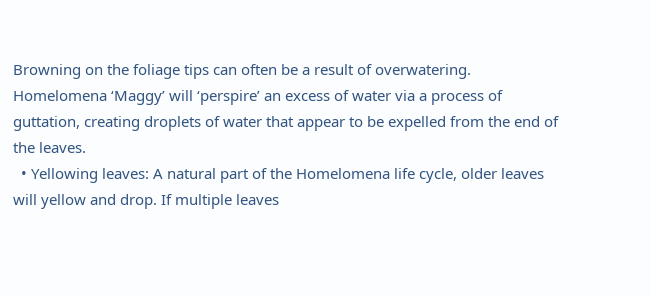Browning on the foliage tips can often be a result of overwatering. Homelomena ‘Maggy’ will ‘perspire’ an excess of water via a process of guttation, creating droplets of water that appear to be expelled from the end of the leaves.
  • Yellowing leaves: A natural part of the Homelomena life cycle, older leaves will yellow and drop. If multiple leaves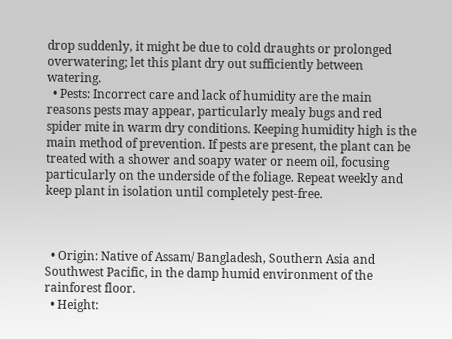drop suddenly, it might be due to cold draughts or prolonged overwatering; let this plant dry out sufficiently between watering.
  • Pests: Incorrect care and lack of humidity are the main reasons pests may appear, particularly mealy bugs and red spider mite in warm dry conditions. Keeping humidity high is the main method of prevention. If pests are present, the plant can be treated with a shower and soapy water or neem oil, focusing particularly on the underside of the foliage. Repeat weekly and keep plant in isolation until completely pest-free.



  • Origin: Native of Assam/ Bangladesh, Southern Asia and Southwest Pacific, in the damp humid environment of the rainforest floor.
  • Height: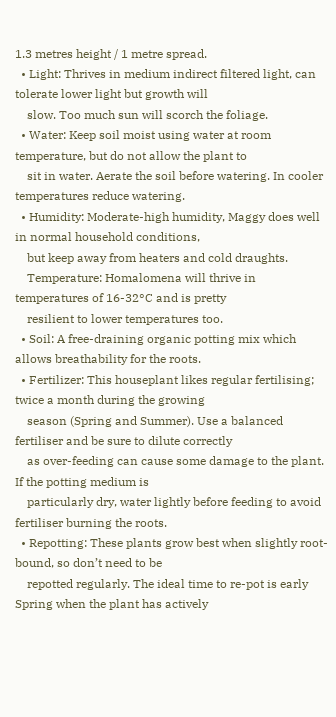1.3 metres height / 1 metre spread.
  • Light: Thrives in medium indirect filtered light, can tolerate lower light but growth will
    slow. Too much sun will scorch the foliage.
  • Water: Keep soil moist using water at room temperature, but do not allow the plant to
    sit in water. Aerate the soil before watering. In cooler temperatures reduce watering.
  • Humidity: Moderate-high humidity, Maggy does well in normal household conditions,
    but keep away from heaters and cold draughts.
    Temperature: Homalomena will thrive in temperatures of 16-32°C and is pretty
    resilient to lower temperatures too.
  • Soil: A free-draining organic potting mix which allows breathability for the roots.
  • Fertilizer: This houseplant likes regular fertilising; twice a month during the growing
    season (Spring and Summer). Use a balanced fertiliser and be sure to dilute correctly
    as over-feeding can cause some damage to the plant. If the potting medium is
    particularly dry, water lightly before feeding to avoid fertiliser burning the roots.
  • Repotting: These plants grow best when slightly root-bound, so don’t need to be
    repotted regularly. The ideal time to re-pot is early Spring when the plant has actively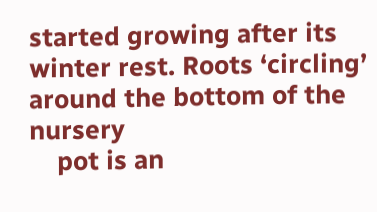started growing after its winter rest. Roots ‘circling’ around the bottom of the nursery
    pot is an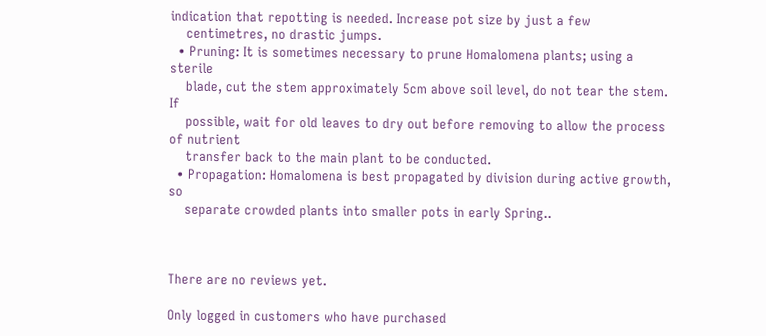indication that repotting is needed. Increase pot size by just a few
    centimetres, no drastic jumps.
  • Pruning: It is sometimes necessary to prune Homalomena plants; using a sterile
    blade, cut the stem approximately 5cm above soil level, do not tear the stem. If
    possible, wait for old leaves to dry out before removing to allow the process of nutrient
    transfer back to the main plant to be conducted.
  • Propagation: Homalomena is best propagated by division during active growth, so
    separate crowded plants into smaller pots in early Spring..



There are no reviews yet.

Only logged in customers who have purchased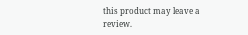this product may leave a review.